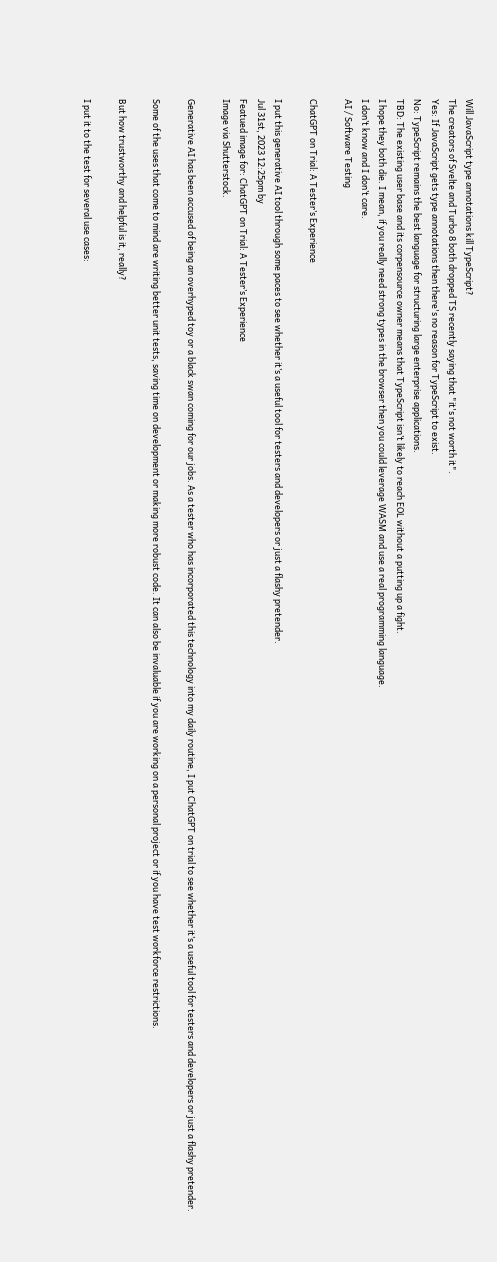Will JavaScript type annotations kill TypeScript?
The creators of Svelte and Turbo 8 both dropped TS recently saying that "it's not worth it".
Yes: If JavaScript gets type annotations then there's no reason for TypeScript to exist.
No: TypeScript remains the best language for structuring large enterprise applications.
TBD: The existing user base and its corpensource owner means that TypeScript isn’t likely to reach EOL without a putting up a fight.
I hope they both die. I mean, if you really need strong types in the browser then you could leverage WASM and use a real programming language.
I don’t know and I don’t care.
AI / Software Testing

ChatGPT on Trial: A Tester’s Experience

I put this generative AI tool through some paces to see whether it’s a useful tool for testers and developers or just a flashy pretender.
Jul 31st, 2023 12:25pm by
Featued image for: ChatGPT on Trial: A Tester’s Experience
Image via Shutterstock.

Generative AI has been accused of being an overhyped toy or a black swan coming for our jobs. As a tester who has incorporated this technology into my daily routine, I put ChatGPT on trial to see whether it’s a useful tool for testers and developers or just a flashy pretender.

Some of the uses that come to mind are writing better unit tests, saving time on development or making more robust code. It can also be invaluable if you are working on a personal project or if you have test workforce restrictions.

But how trustworthy and helpful is it, really?

I put it to the test for several use cases: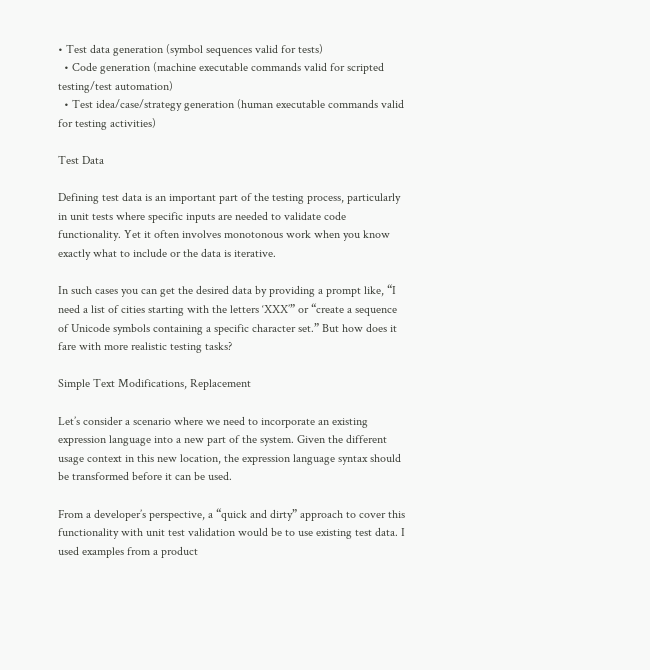• Test data generation (symbol sequences valid for tests)
  • Code generation (machine executable commands valid for scripted testing/test automation)
  • Test idea/case/strategy generation (human executable commands valid for testing activities)

Test Data

Defining test data is an important part of the testing process, particularly in unit tests where specific inputs are needed to validate code functionality. Yet it often involves monotonous work when you know exactly what to include or the data is iterative.

In such cases you can get the desired data by providing a prompt like, “I need a list of cities starting with the letters ‘XXX’” or “create a sequence of Unicode symbols containing a specific character set.” But how does it fare with more realistic testing tasks?

Simple Text Modifications, Replacement

Let’s consider a scenario where we need to incorporate an existing expression language into a new part of the system. Given the different usage context in this new location, the expression language syntax should be transformed before it can be used.

From a developer’s perspective, a “quick and dirty” approach to cover this functionality with unit test validation would be to use existing test data. I used examples from a product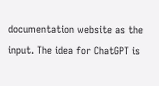documentation website as the input. The idea for ChatGPT is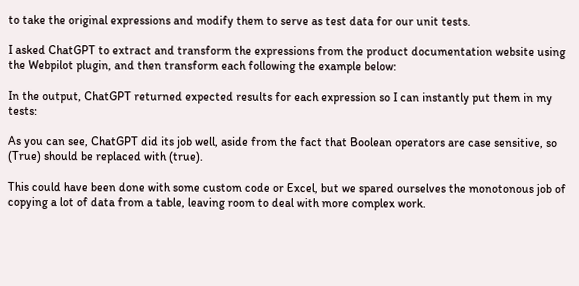to take the original expressions and modify them to serve as test data for our unit tests.

I asked ChatGPT to extract and transform the expressions from the product documentation website using the Webpilot plugin, and then transform each following the example below:

In the output, ChatGPT returned expected results for each expression so I can instantly put them in my tests:

As you can see, ChatGPT did its job well, aside from the fact that Boolean operators are case sensitive, so (True) should be replaced with (true).

This could have been done with some custom code or Excel, but we spared ourselves the monotonous job of copying a lot of data from a table, leaving room to deal with more complex work.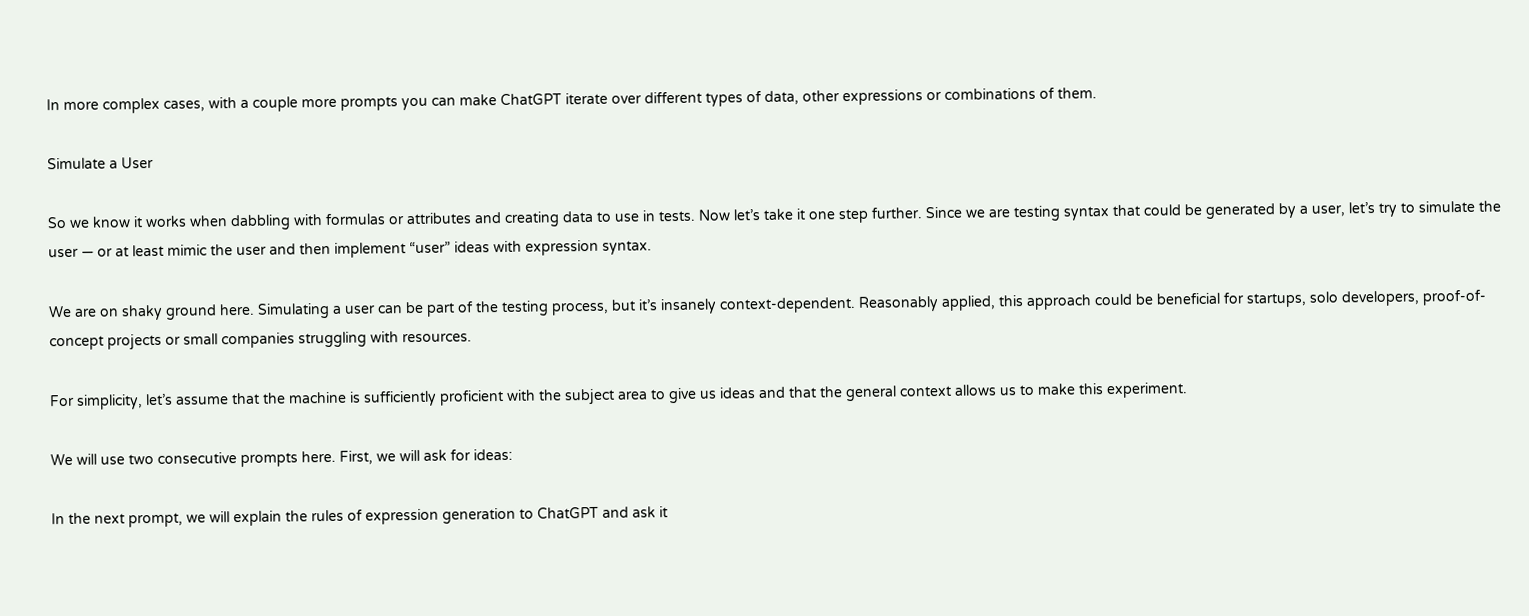In more complex cases, with a couple more prompts you can make ChatGPT iterate over different types of data, other expressions or combinations of them.

Simulate a User

So we know it works when dabbling with formulas or attributes and creating data to use in tests. Now let’s take it one step further. Since we are testing syntax that could be generated by a user, let’s try to simulate the user — or at least mimic the user and then implement “user” ideas with expression syntax.

We are on shaky ground here. Simulating a user can be part of the testing process, but it’s insanely context-dependent. Reasonably applied, this approach could be beneficial for startups, solo developers, proof-of-concept projects or small companies struggling with resources.

For simplicity, let’s assume that the machine is sufficiently proficient with the subject area to give us ideas and that the general context allows us to make this experiment.

We will use two consecutive prompts here. First, we will ask for ideas:

In the next prompt, we will explain the rules of expression generation to ChatGPT and ask it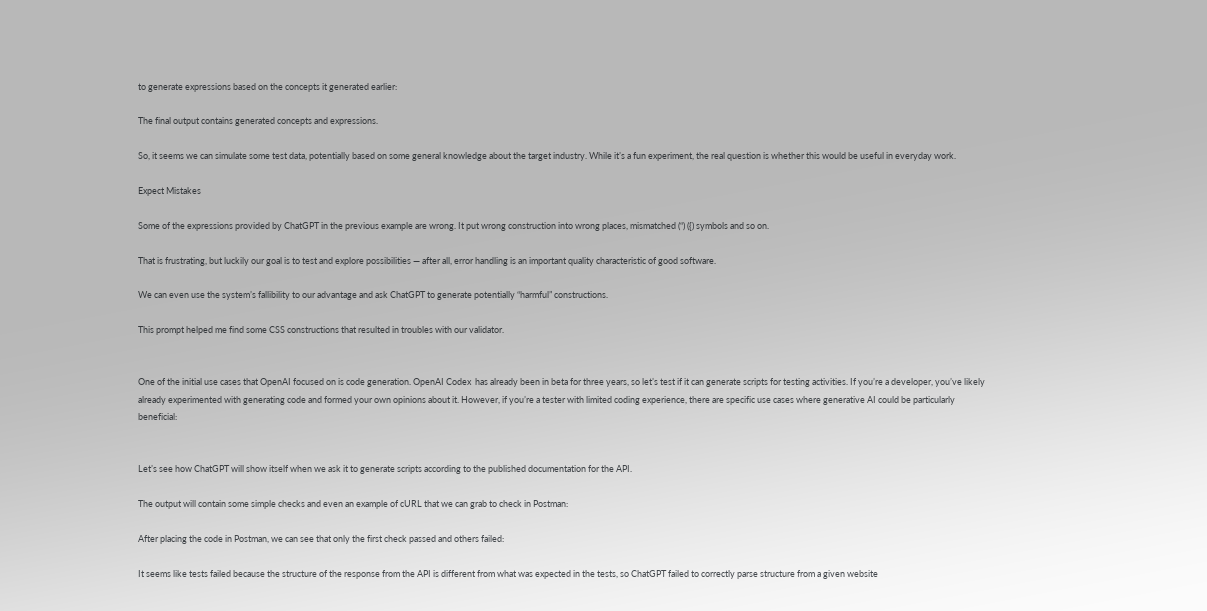to generate expressions based on the concepts it generated earlier:

The final output contains generated concepts and expressions.

So, it seems we can simulate some test data, potentially based on some general knowledge about the target industry. While it’s a fun experiment, the real question is whether this would be useful in everyday work.

Expect Mistakes

Some of the expressions provided by ChatGPT in the previous example are wrong. It put wrong construction into wrong places, mismatched (“) ({) symbols and so on.

That is frustrating, but luckily our goal is to test and explore possibilities — after all, error handling is an important quality characteristic of good software.

We can even use the system’s fallibility to our advantage and ask ChatGPT to generate potentially “harmful” constructions.

This prompt helped me find some CSS constructions that resulted in troubles with our validator.


One of the initial use cases that OpenAI focused on is code generation. OpenAI Codex  has already been in beta for three years, so let’s test if it can generate scripts for testing activities. If you’re a developer, you’ve likely already experimented with generating code and formed your own opinions about it. However, if you’re a tester with limited coding experience, there are specific use cases where generative AI could be particularly beneficial:


Let’s see how ChatGPT will show itself when we ask it to generate scripts according to the published documentation for the API.

The output will contain some simple checks and even an example of cURL that we can grab to check in Postman:

After placing the code in Postman, we can see that only the first check passed and others failed:

It seems like tests failed because the structure of the response from the API is different from what was expected in the tests, so ChatGPT failed to correctly parse structure from a given website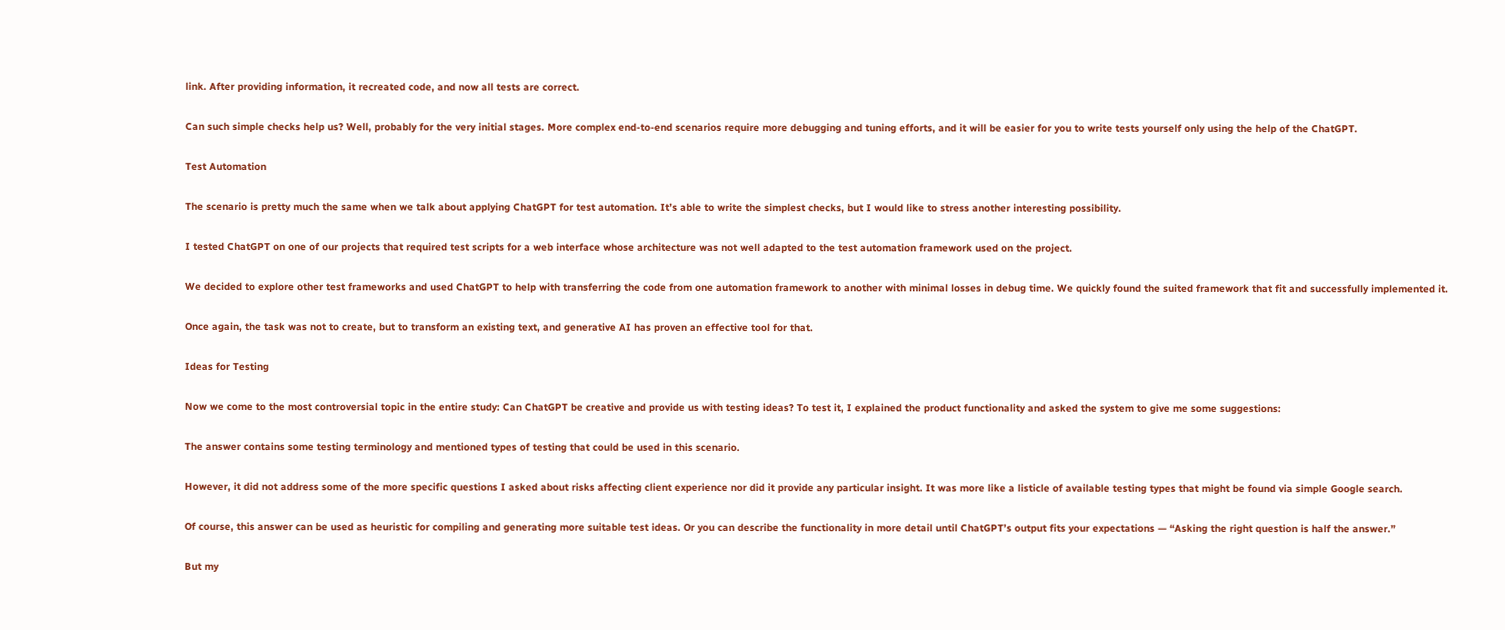link. After providing information, it recreated code, and now all tests are correct.

Can such simple checks help us? Well, probably for the very initial stages. More complex end-to-end scenarios require more debugging and tuning efforts, and it will be easier for you to write tests yourself only using the help of the ChatGPT.

Test Automation

The scenario is pretty much the same when we talk about applying ChatGPT for test automation. It’s able to write the simplest checks, but I would like to stress another interesting possibility.

I tested ChatGPT on one of our projects that required test scripts for a web interface whose architecture was not well adapted to the test automation framework used on the project.

We decided to explore other test frameworks and used ChatGPT to help with transferring the code from one automation framework to another with minimal losses in debug time. We quickly found the suited framework that fit and successfully implemented it.

Once again, the task was not to create, but to transform an existing text, and generative AI has proven an effective tool for that.

Ideas for Testing

Now we come to the most controversial topic in the entire study: Can ChatGPT be creative and provide us with testing ideas? To test it, I explained the product functionality and asked the system to give me some suggestions:

The answer contains some testing terminology and mentioned types of testing that could be used in this scenario.

However, it did not address some of the more specific questions I asked about risks affecting client experience nor did it provide any particular insight. It was more like a listicle of available testing types that might be found via simple Google search.

Of course, this answer can be used as heuristic for compiling and generating more suitable test ideas. Or you can describe the functionality in more detail until ChatGPT’s output fits your expectations — “Asking the right question is half the answer.”

But my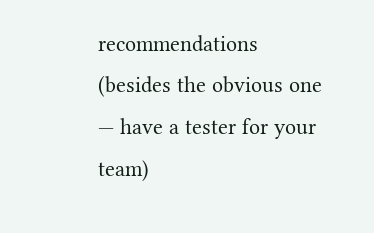recommendations (besides the obvious one — have a tester for your team)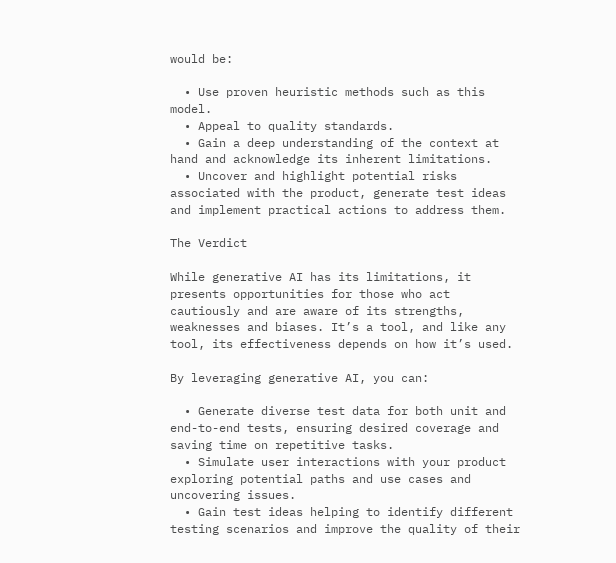would be:

  • Use proven heuristic methods such as this model.
  • Appeal to quality standards.
  • Gain a deep understanding of the context at hand and acknowledge its inherent limitations.
  • Uncover and highlight potential risks associated with the product, generate test ideas and implement practical actions to address them.

The Verdict

While generative AI has its limitations, it presents opportunities for those who act cautiously and are aware of its strengths, weaknesses and biases. It’s a tool, and like any tool, its effectiveness depends on how it’s used.

By leveraging generative AI, you can:

  • Generate diverse test data for both unit and end-to-end tests, ensuring desired coverage and saving time on repetitive tasks.
  • Simulate user interactions with your product exploring potential paths and use cases and uncovering issues.
  • Gain test ideas helping to identify different testing scenarios and improve the quality of their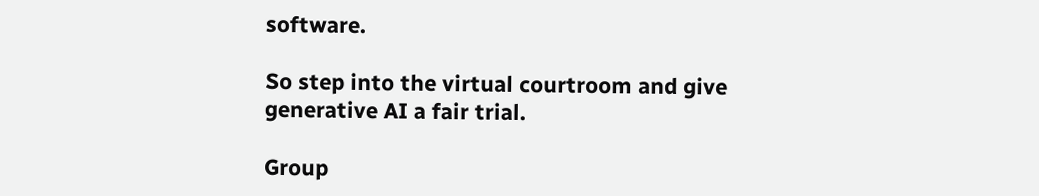software.

So step into the virtual courtroom and give generative AI a fair trial.

Group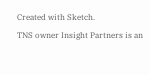Created with Sketch.
TNS owner Insight Partners is an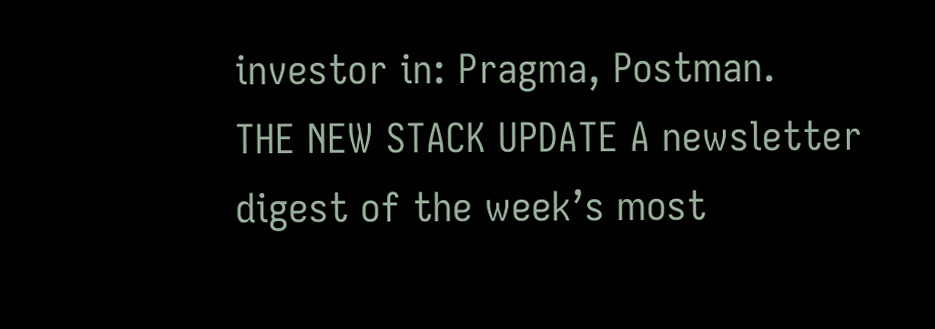investor in: Pragma, Postman.
THE NEW STACK UPDATE A newsletter digest of the week’s most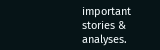important stories & analyses.